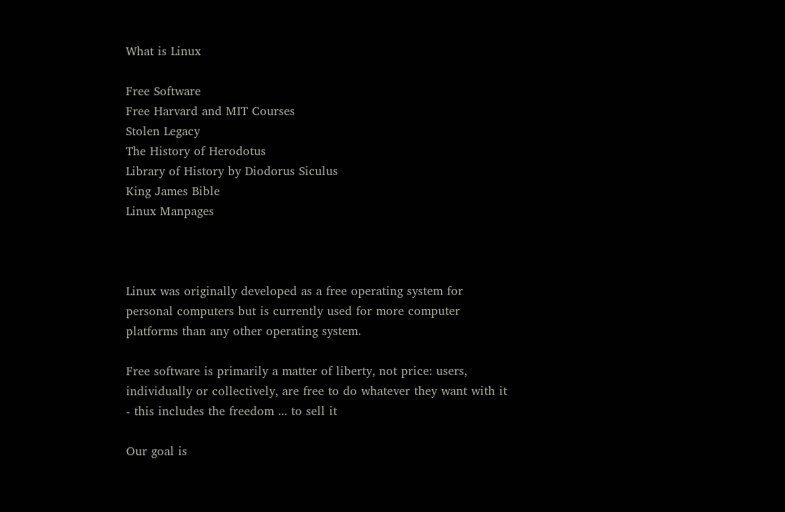What is Linux

Free Software
Free Harvard and MIT Courses
Stolen Legacy
The History of Herodotus
Library of History by Diodorus Siculus
King James Bible
Linux Manpages



Linux was originally developed as a free operating system for personal computers but is currently used for more computer platforms than any other operating system.

Free software is primarily a matter of liberty, not price: users, individually or collectively, are free to do whatever they want with it - this includes the freedom ... to sell it

Our goal is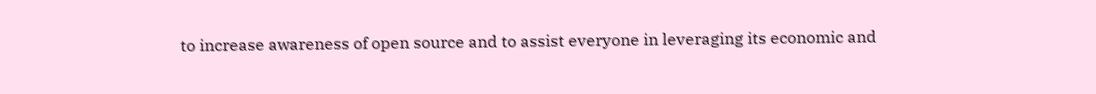to increase awareness of open source and to assist everyone in leveraging its economic and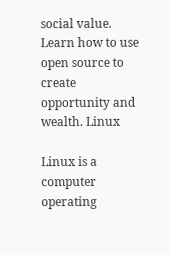social value. Learn how to use open source to create opportunity and wealth. Linux

Linux is a computer operating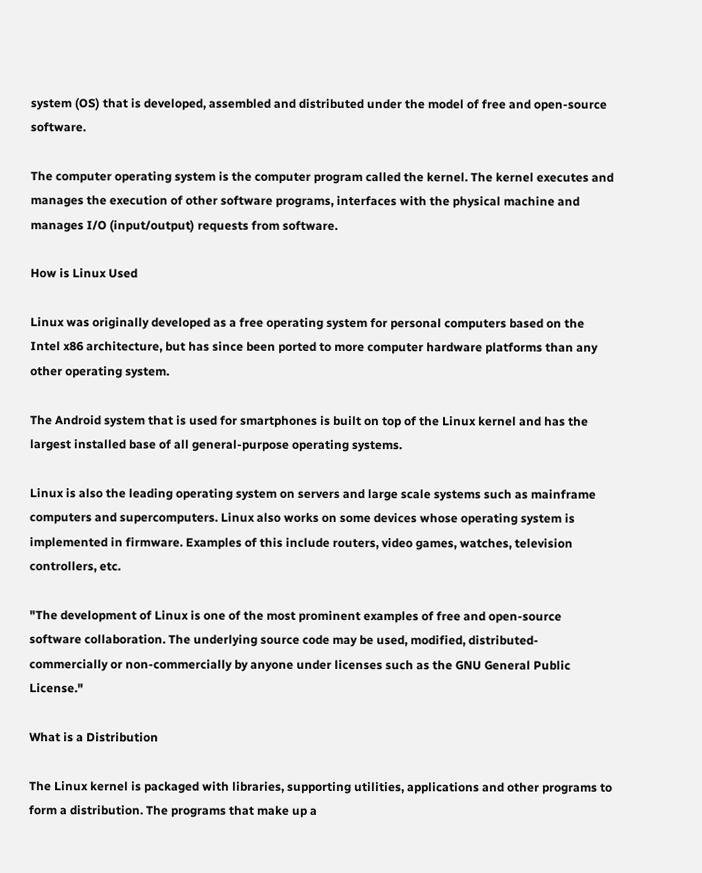system (OS) that is developed, assembled and distributed under the model of free and open-source software.

The computer operating system is the computer program called the kernel. The kernel executes and manages the execution of other software programs, interfaces with the physical machine and manages I/O (input/output) requests from software.

How is Linux Used

Linux was originally developed as a free operating system for personal computers based on the Intel x86 architecture, but has since been ported to more computer hardware platforms than any other operating system.

The Android system that is used for smartphones is built on top of the Linux kernel and has the largest installed base of all general-purpose operating systems.

Linux is also the leading operating system on servers and large scale systems such as mainframe computers and supercomputers. Linux also works on some devices whose operating system is implemented in firmware. Examples of this include routers, video games, watches, television controllers, etc.

"The development of Linux is one of the most prominent examples of free and open-source software collaboration. The underlying source code may be used, modified, distributed-commercially or non-commercially by anyone under licenses such as the GNU General Public License."

What is a Distribution

The Linux kernel is packaged with libraries, supporting utilities, applications and other programs to form a distribution. The programs that make up a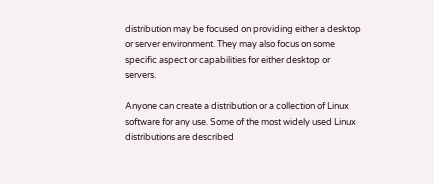distribution may be focused on providing either a desktop or server environment. They may also focus on some specific aspect or capabilities for either desktop or servers.

Anyone can create a distribution or a collection of Linux software for any use. Some of the most widely used Linux distributions are described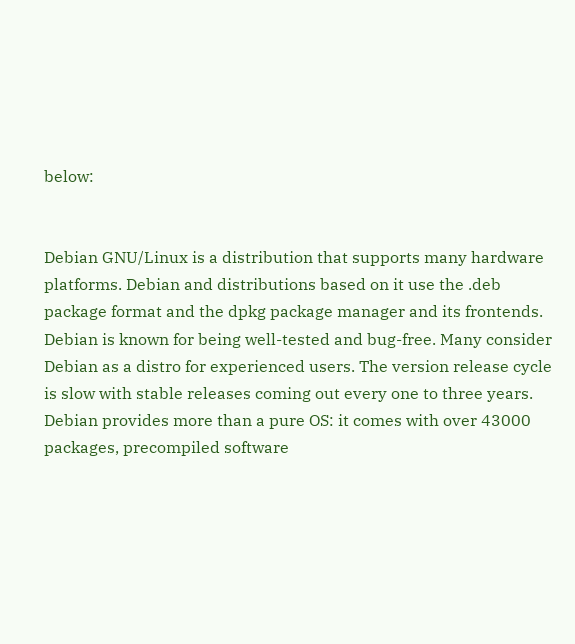below:


Debian GNU/Linux is a distribution that supports many hardware platforms. Debian and distributions based on it use the .deb package format and the dpkg package manager and its frontends. Debian is known for being well-tested and bug-free. Many consider Debian as a distro for experienced users. The version release cycle is slow with stable releases coming out every one to three years. Debian provides more than a pure OS: it comes with over 43000 packages, precompiled software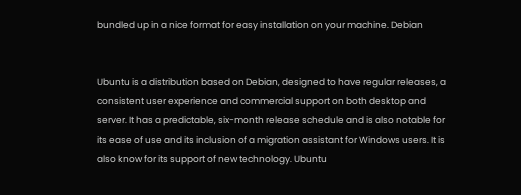bundled up in a nice format for easy installation on your machine. Debian


Ubuntu is a distribution based on Debian, designed to have regular releases, a consistent user experience and commercial support on both desktop and server. It has a predictable, six-month release schedule and is also notable for its ease of use and its inclusion of a migration assistant for Windows users. It is also know for its support of new technology. Ubuntu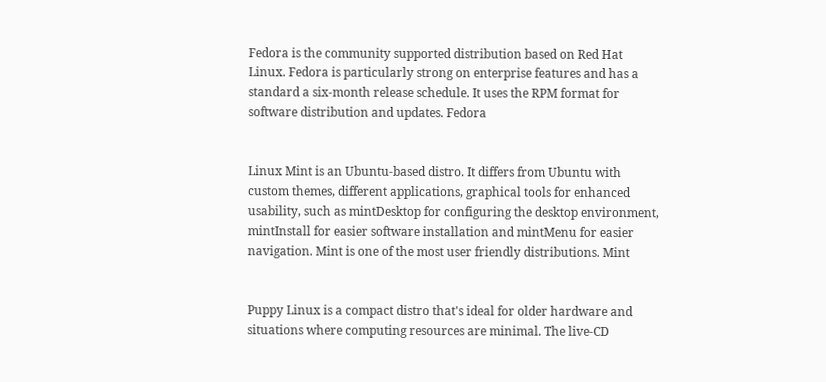Fedora is the community supported distribution based on Red Hat Linux. Fedora is particularly strong on enterprise features and has a standard a six-month release schedule. It uses the RPM format for software distribution and updates. Fedora


Linux Mint is an Ubuntu-based distro. It differs from Ubuntu with custom themes, different applications, graphical tools for enhanced usability, such as mintDesktop for configuring the desktop environment, mintInstall for easier software installation and mintMenu for easier navigation. Mint is one of the most user friendly distributions. Mint


Puppy Linux is a compact distro that's ideal for older hardware and situations where computing resources are minimal. The live-CD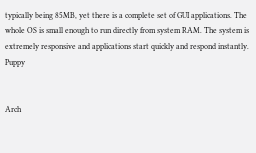typically being 85MB, yet there is a complete set of GUI applications. The whole OS is small enough to run directly from system RAM. The system is extremely responsive and applications start quickly and respond instantly. Puppy


Arch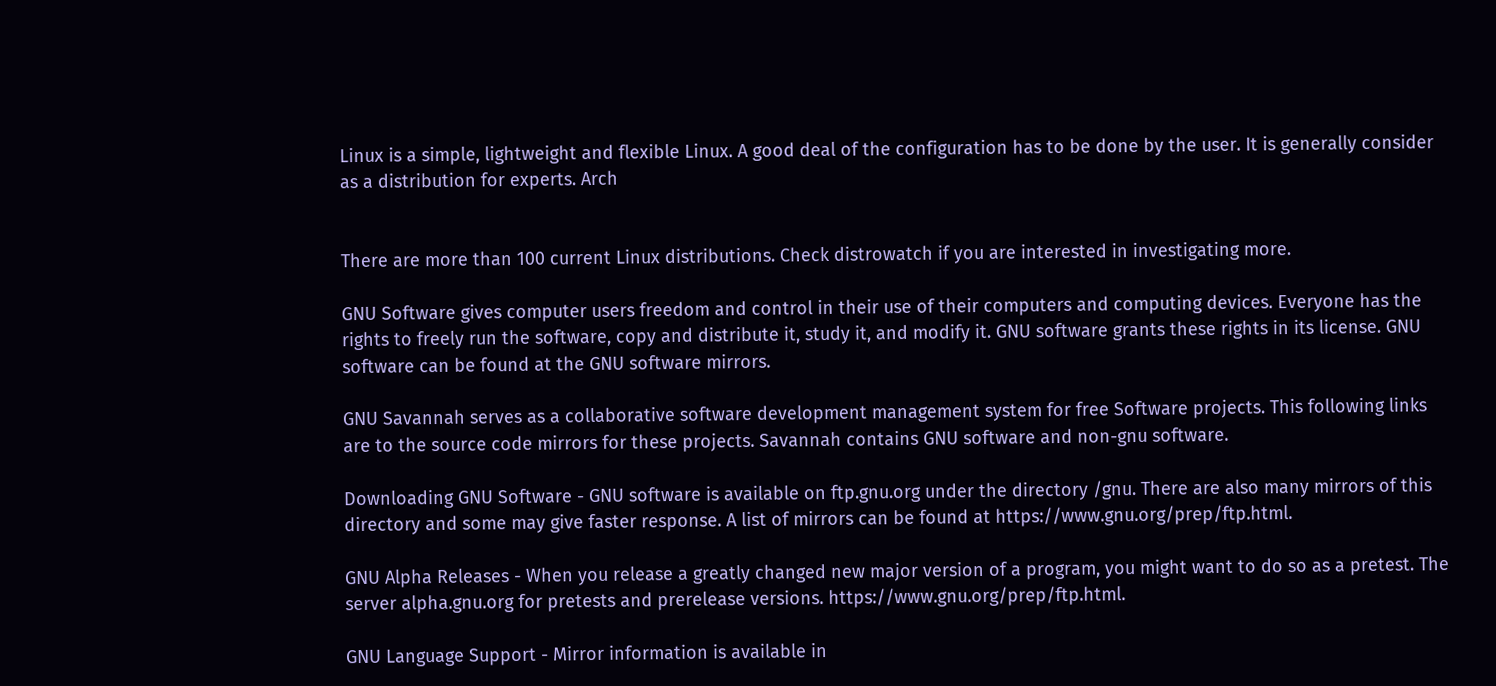Linux is a simple, lightweight and flexible Linux. A good deal of the configuration has to be done by the user. It is generally consider as a distribution for experts. Arch


There are more than 100 current Linux distributions. Check distrowatch if you are interested in investigating more.

GNU Software gives computer users freedom and control in their use of their computers and computing devices. Everyone has the rights to freely run the software, copy and distribute it, study it, and modify it. GNU software grants these rights in its license. GNU software can be found at the GNU software mirrors.

GNU Savannah serves as a collaborative software development management system for free Software projects. This following links are to the source code mirrors for these projects. Savannah contains GNU software and non-gnu software.

Downloading GNU Software - GNU software is available on ftp.gnu.org under the directory /gnu. There are also many mirrors of this directory and some may give faster response. A list of mirrors can be found at https://www.gnu.org/prep/ftp.html.

GNU Alpha Releases - When you release a greatly changed new major version of a program, you might want to do so as a pretest. The server alpha.gnu.org for pretests and prerelease versions. https://www.gnu.org/prep/ftp.html.

GNU Language Support - Mirror information is available in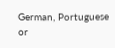German, Portuguese or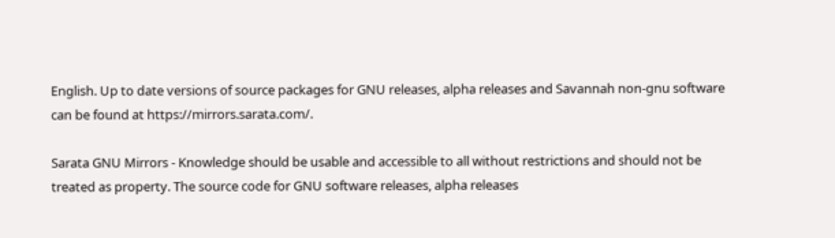English. Up to date versions of source packages for GNU releases, alpha releases and Savannah non-gnu software can be found at https://mirrors.sarata.com/.

Sarata GNU Mirrors - Knowledge should be usable and accessible to all without restrictions and should not be treated as property. The source code for GNU software releases, alpha releases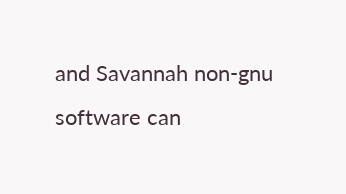and Savannah non-gnu software can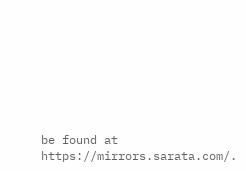be found at https://mirrors.sarata.com/.